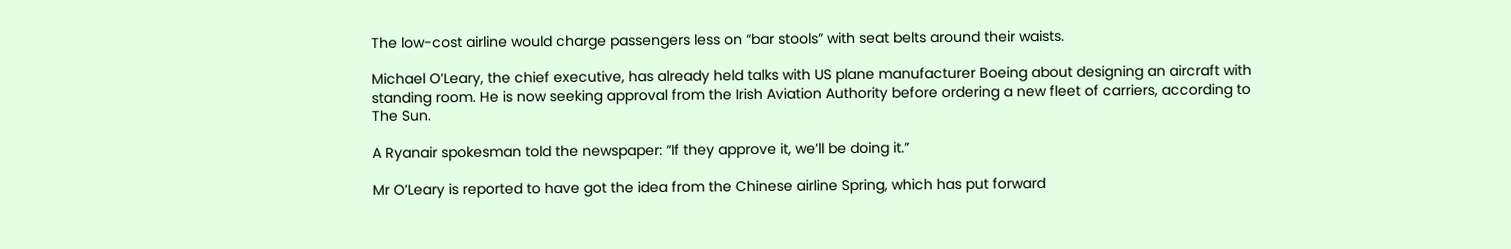The low-cost airline would charge passengers less on “bar stools” with seat belts around their waists.

Michael O’Leary, the chief executive, has already held talks with US plane manufacturer Boeing about designing an aircraft with standing room. He is now seeking approval from the Irish Aviation Authority before ordering a new fleet of carriers, according to The Sun.

A Ryanair spokesman told the newspaper: “If they approve it, we’ll be doing it.”

Mr O’Leary is reported to have got the idea from the Chinese airline Spring, which has put forward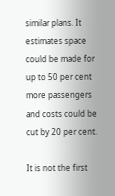similar plans. It estimates space could be made for up to 50 per cent more passengers and costs could be cut by 20 per cent.

It is not the first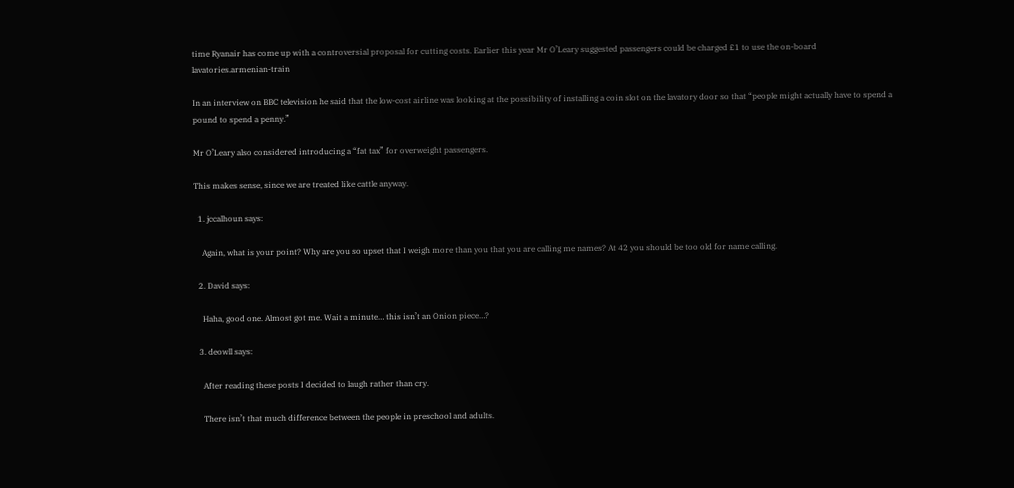time Ryanair has come up with a controversial proposal for cutting costs. Earlier this year Mr O’Leary suggested passengers could be charged £1 to use the on-board lavatories.armenian-train

In an interview on BBC television he said that the low-cost airline was looking at the possibility of installing a coin slot on the lavatory door so that “people might actually have to spend a pound to spend a penny.”

Mr O’Leary also considered introducing a “fat tax” for overweight passengers.

This makes sense, since we are treated like cattle anyway.

  1. jccalhoun says:

    Again, what is your point? Why are you so upset that I weigh more than you that you are calling me names? At 42 you should be too old for name calling.

  2. David says:

    Haha, good one. Almost got me. Wait a minute… this isn’t an Onion piece…?

  3. deowll says:

    After reading these posts I decided to laugh rather than cry.

    There isn’t that much difference between the people in preschool and adults.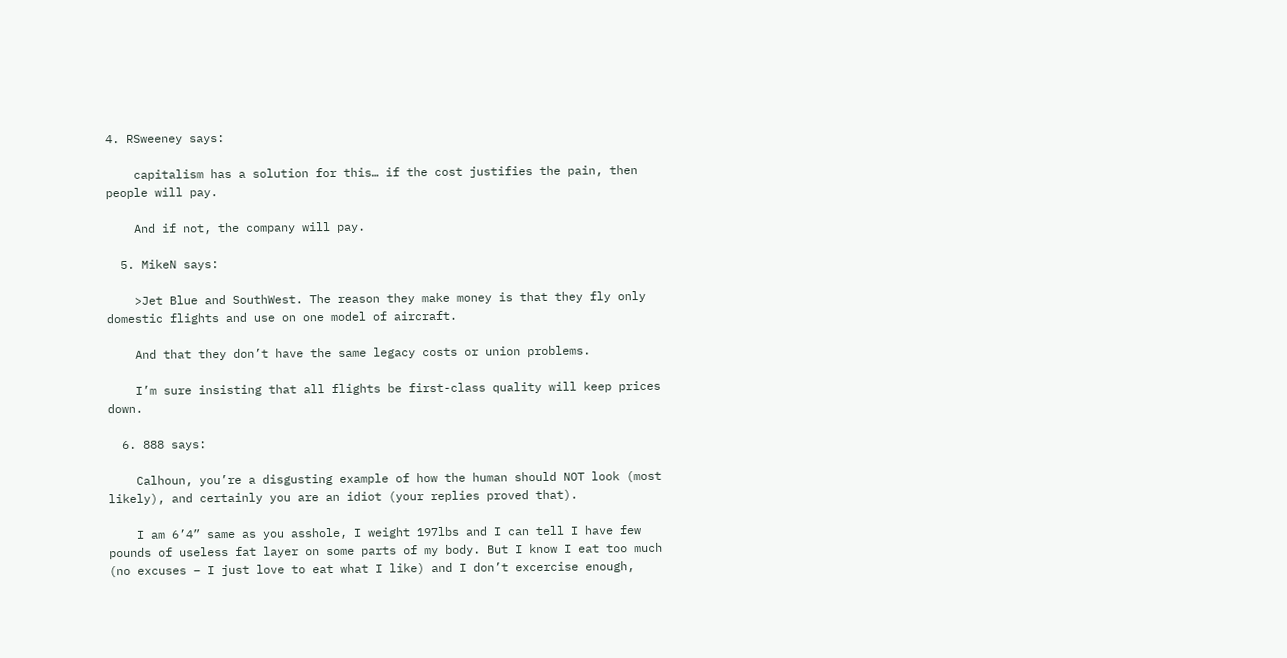4. RSweeney says:

    capitalism has a solution for this… if the cost justifies the pain, then people will pay.

    And if not, the company will pay.

  5. MikeN says:

    >Jet Blue and SouthWest. The reason they make money is that they fly only domestic flights and use on one model of aircraft.

    And that they don’t have the same legacy costs or union problems.

    I’m sure insisting that all flights be first-class quality will keep prices down.

  6. 888 says:

    Calhoun, you’re a disgusting example of how the human should NOT look (most likely), and certainly you are an idiot (your replies proved that).

    I am 6’4” same as you asshole, I weight 197lbs and I can tell I have few pounds of useless fat layer on some parts of my body. But I know I eat too much (no excuses – I just love to eat what I like) and I don’t excercise enough,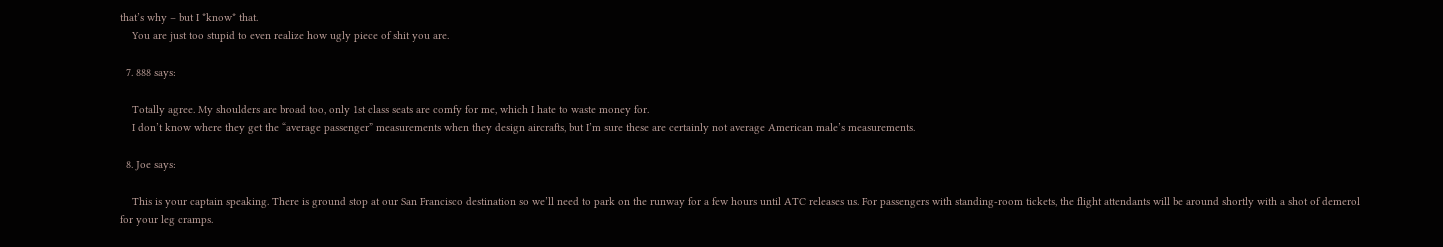that’s why – but I *know* that.
    You are just too stupid to even realize how ugly piece of shit you are.

  7. 888 says:

    Totally agree. My shoulders are broad too, only 1st class seats are comfy for me, which I hate to waste money for.
    I don’t know where they get the “average passenger” measurements when they design aircrafts, but I’m sure these are certainly not average American male’s measurements.

  8. Joe says:

    This is your captain speaking. There is ground stop at our San Francisco destination so we’ll need to park on the runway for a few hours until ATC releases us. For passengers with standing-room tickets, the flight attendants will be around shortly with a shot of demerol for your leg cramps.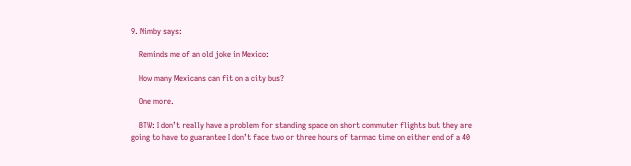9. Nimby says:

    Reminds me of an old joke in Mexico:

    How many Mexicans can fit on a city bus?

    One more.

    BTW: I don’t really have a problem for standing space on short commuter flights but they are going to have to guarantee I don’t face two or three hours of tarmac time on either end of a 40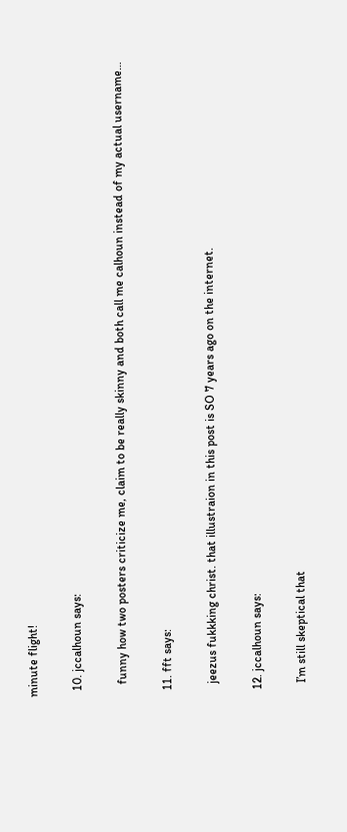minute flight!

  10. jccalhoun says:

    funny how two posters criticize me, claim to be really skinny and both call me calhoun instead of my actual username…

  11. fft says:

    jeezus fukkking christ. that illustraion in this post is SO 7 years ago on the internet.

  12. jccalhoun says:

    I’m still skeptical that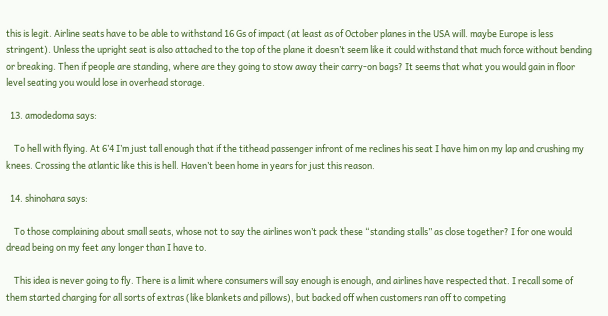this is legit. Airline seats have to be able to withstand 16 Gs of impact (at least as of October planes in the USA will. maybe Europe is less stringent). Unless the upright seat is also attached to the top of the plane it doesn’t seem like it could withstand that much force without bending or breaking. Then if people are standing, where are they going to stow away their carry-on bags? It seems that what you would gain in floor level seating you would lose in overhead storage.

  13. amodedoma says:

    To hell with flying. At 6’4 I’m just tall enough that if the tithead passenger infront of me reclines his seat I have him on my lap and crushing my knees. Crossing the atlantic like this is hell. Haven’t been home in years for just this reason.

  14. shinohara says:

    To those complaining about small seats, whose not to say the airlines won’t pack these “standing stalls” as close together? I for one would dread being on my feet any longer than I have to.

    This idea is never going to fly. There is a limit where consumers will say enough is enough, and airlines have respected that. I recall some of them started charging for all sorts of extras (like blankets and pillows), but backed off when customers ran off to competing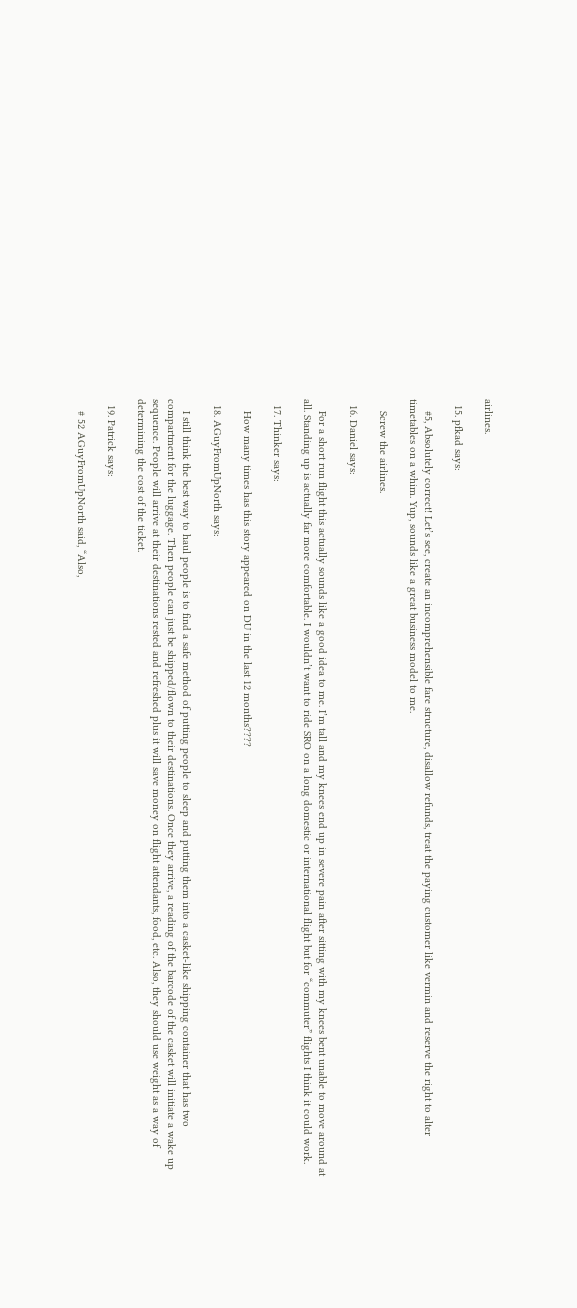airlines.

  15. pfkad says:

    #5, Absolutely correct! Let’s see, create an incomprehensible fare structure, disallow refunds, treat the paying customer like vermin and reserve the right to alter timetables on a whim. Yup, sounds like a great business model to me.

    Screw the airlines.

  16. Daniel says:

    For a short run flight this actually sounds like a good idea to me. I’m tall and my knees end up in severe pain after sitting with my knees bent unable to move around at all. Standing up is actually far more comfortable. I wouldn’t want to ride SRO on a long domestic or international flight but for “commuter” flights I think it could work.

  17. Thinker says:

    How many times has this story appeared on DU in the last 12 months????

  18. AGuyFromUpNorth says:

    I still think the best way to haul people is to find a safe method of putting people to sleep and putting them into a casket-like shipping container that has two compartment for the luggage. Then people can just be shipped/flown to their destinations. Once they arrive, a reading of the barcode of the casket will initiate a wake up sequence. People will arrive at their destinations rested and refreshed plus it will save money on flight attendants, food, etc. Also, they should use weight as a way of determining the cost of the ticket.

  19. Patrick says:

    # 52 AGuyFromUpNorth said, “Also,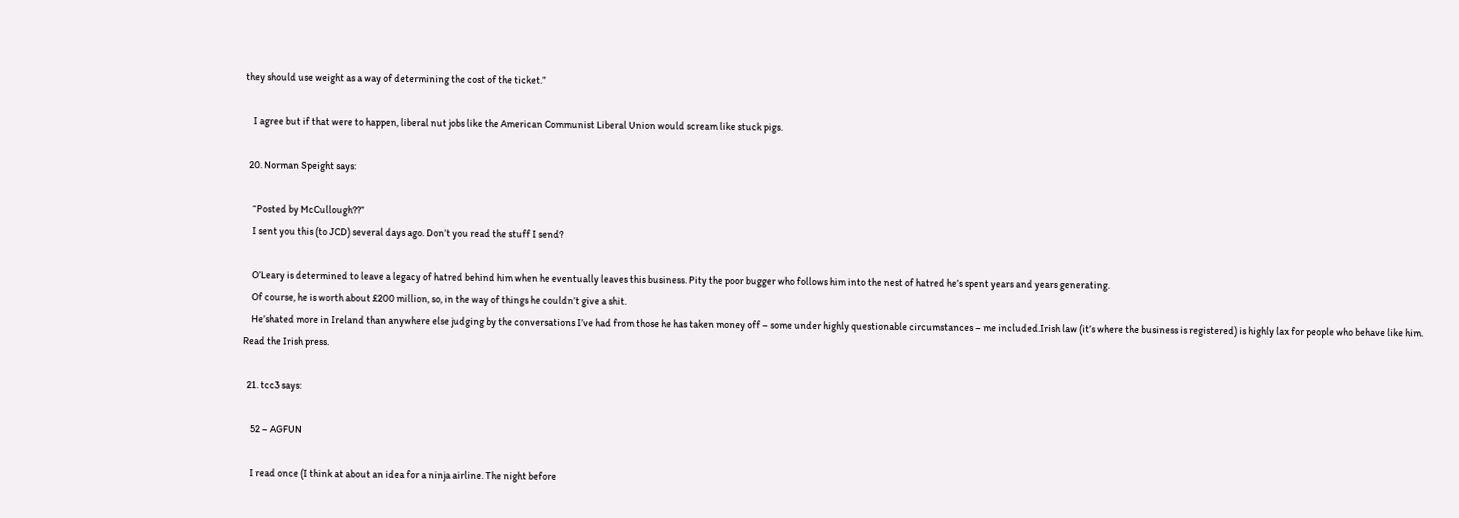they should use weight as a way of determining the cost of the ticket.”

    I agree but if that were to happen, liberal nut jobs like the American Communist Liberal Union would scream like stuck pigs.

  20. Norman Speight says:

    “Posted by McCullough??”
    I sent you this (to JCD) several days ago. Don’t you read the stuff I send?

    O’Leary is determined to leave a legacy of hatred behind him when he eventually leaves this business. Pity the poor bugger who follows him into the nest of hatred he’s spent years and years generating.
    Of course, he is worth about £200 million, so, in the way of things he couldn’t give a shit.
    He’shated more in Ireland than anywhere else judging by the conversations I’ve had from those he has taken money off – some under highly questionable circumstances – me included.Irish law (it’s where the business is registered) is highly lax for people who behave like him. Read the Irish press.

  21. tcc3 says:

    52 – AGFUN

    I read once (I think at about an idea for a ninja airline. The night before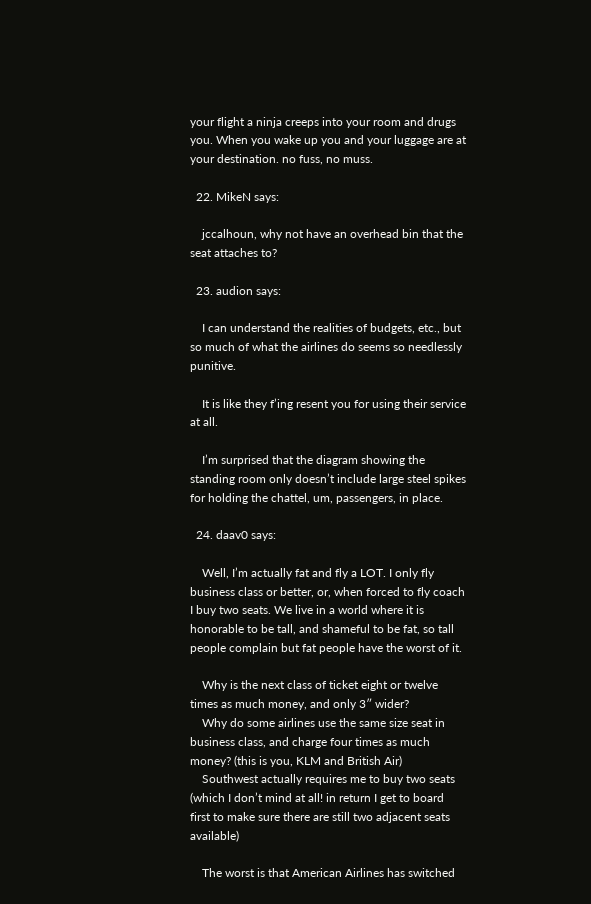your flight a ninja creeps into your room and drugs you. When you wake up you and your luggage are at your destination. no fuss, no muss.

  22. MikeN says:

    jccalhoun, why not have an overhead bin that the seat attaches to?

  23. audion says:

    I can understand the realities of budgets, etc., but so much of what the airlines do seems so needlessly punitive.

    It is like they f’ing resent you for using their service at all.

    I’m surprised that the diagram showing the standing room only doesn’t include large steel spikes for holding the chattel, um, passengers, in place.

  24. daav0 says:

    Well, I’m actually fat and fly a LOT. I only fly business class or better, or, when forced to fly coach I buy two seats. We live in a world where it is honorable to be tall, and shameful to be fat, so tall people complain but fat people have the worst of it.

    Why is the next class of ticket eight or twelve times as much money, and only 3″ wider?
    Why do some airlines use the same size seat in business class, and charge four times as much money? (this is you, KLM and British Air)
    Southwest actually requires me to buy two seats (which I don’t mind at all! in return I get to board first to make sure there are still two adjacent seats available)

    The worst is that American Airlines has switched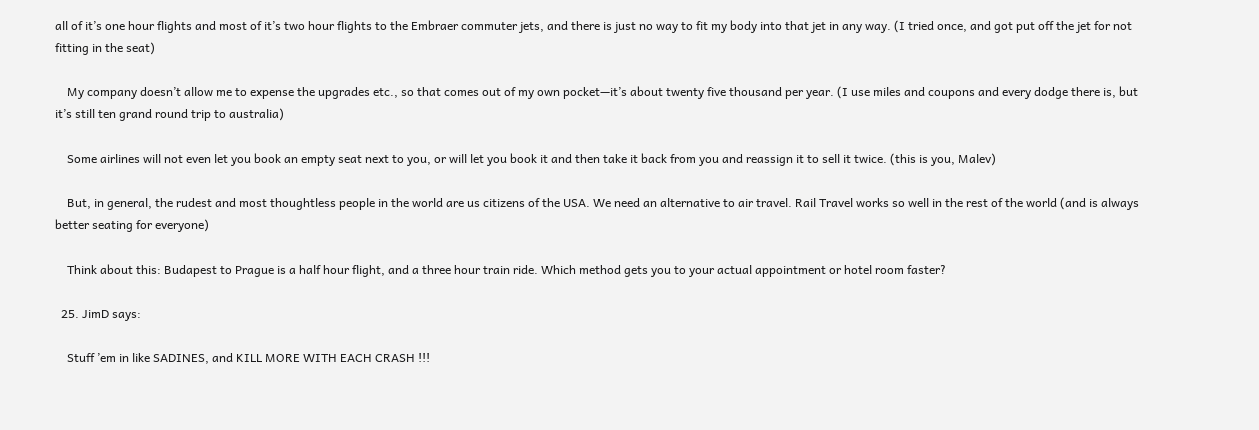all of it’s one hour flights and most of it’s two hour flights to the Embraer commuter jets, and there is just no way to fit my body into that jet in any way. (I tried once, and got put off the jet for not fitting in the seat)

    My company doesn’t allow me to expense the upgrades etc., so that comes out of my own pocket—it’s about twenty five thousand per year. (I use miles and coupons and every dodge there is, but it’s still ten grand round trip to australia)

    Some airlines will not even let you book an empty seat next to you, or will let you book it and then take it back from you and reassign it to sell it twice. (this is you, Malev)

    But, in general, the rudest and most thoughtless people in the world are us citizens of the USA. We need an alternative to air travel. Rail Travel works so well in the rest of the world (and is always better seating for everyone)

    Think about this: Budapest to Prague is a half hour flight, and a three hour train ride. Which method gets you to your actual appointment or hotel room faster?

  25. JimD says:

    Stuff ’em in like SADINES, and KILL MORE WITH EACH CRASH !!!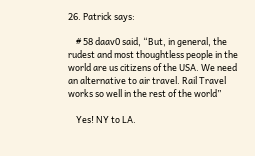26. Patrick says:

    # 58 daav0 said, “But, in general, the rudest and most thoughtless people in the world are us citizens of the USA. We need an alternative to air travel. Rail Travel works so well in the rest of the world”

    Yes! NY to LA.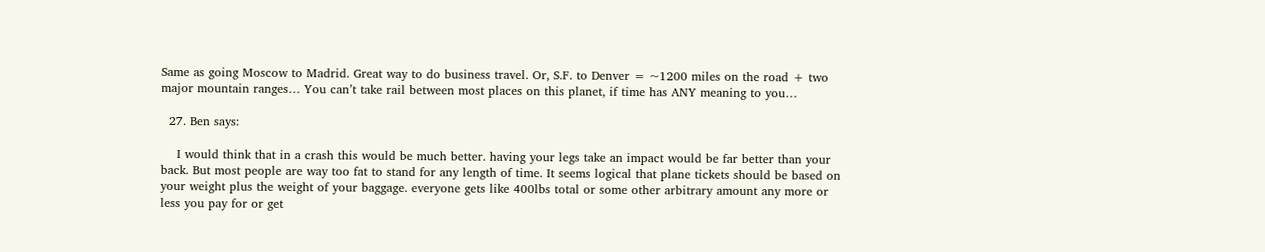Same as going Moscow to Madrid. Great way to do business travel. Or, S.F. to Denver = ~1200 miles on the road + two major mountain ranges… You can’t take rail between most places on this planet, if time has ANY meaning to you…

  27. Ben says:

    I would think that in a crash this would be much better. having your legs take an impact would be far better than your back. But most people are way too fat to stand for any length of time. It seems logical that plane tickets should be based on your weight plus the weight of your baggage. everyone gets like 400lbs total or some other arbitrary amount any more or less you pay for or get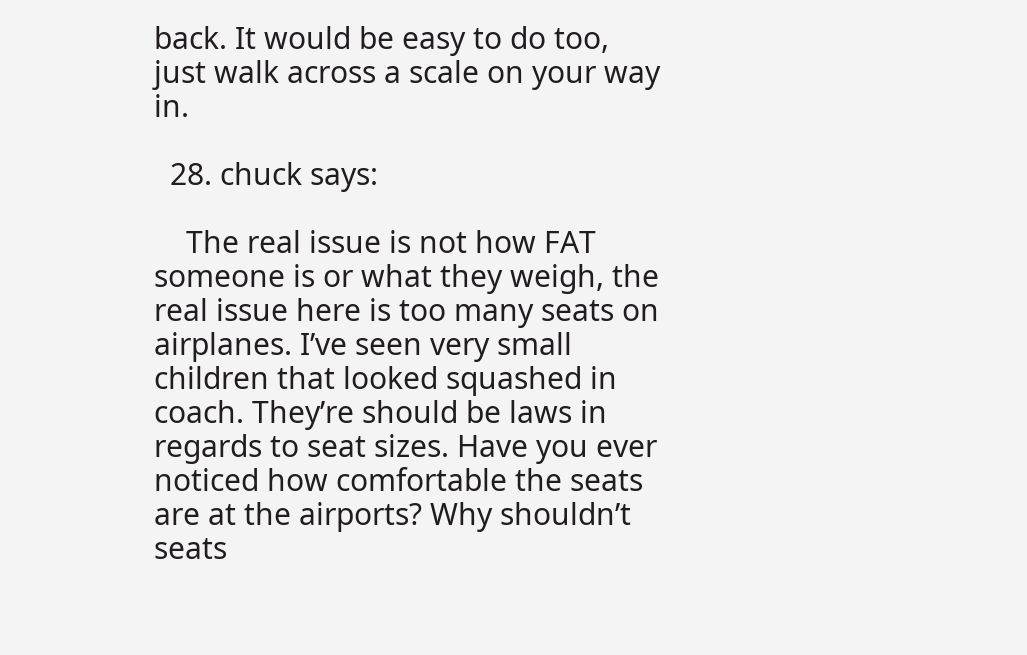back. It would be easy to do too, just walk across a scale on your way in.

  28. chuck says:

    The real issue is not how FAT someone is or what they weigh, the real issue here is too many seats on airplanes. I’ve seen very small children that looked squashed in coach. They’re should be laws in regards to seat sizes. Have you ever noticed how comfortable the seats are at the airports? Why shouldn’t seats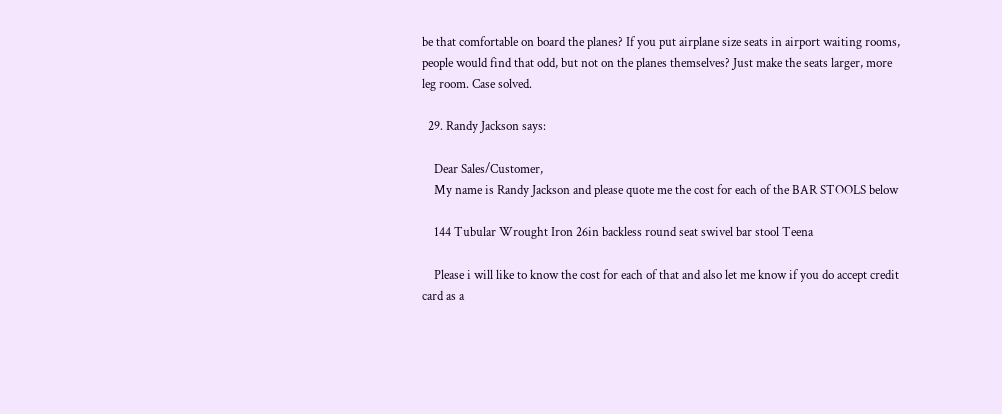be that comfortable on board the planes? If you put airplane size seats in airport waiting rooms, people would find that odd, but not on the planes themselves? Just make the seats larger, more leg room. Case solved.

  29. Randy Jackson says:

    Dear Sales/Customer,
    My name is Randy Jackson and please quote me the cost for each of the BAR STOOLS below

    144 Tubular Wrought Iron 26in backless round seat swivel bar stool Teena

    Please i will like to know the cost for each of that and also let me know if you do accept credit card as a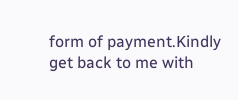form of payment.Kindly get back to me with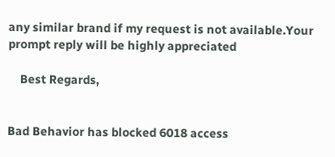any similar brand if my request is not available.Your prompt reply will be highly appreciated

    Best Regards,


Bad Behavior has blocked 6018 access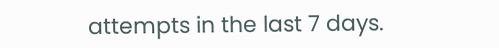attempts in the last 7 days.